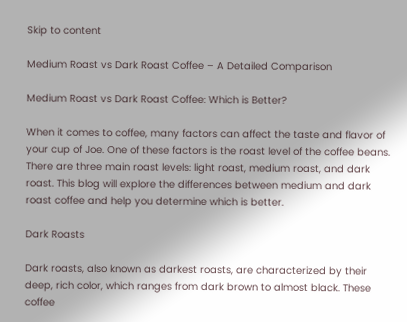Skip to content

Medium Roast vs Dark Roast Coffee – A Detailed Comparison

Medium Roast vs Dark Roast Coffee: Which is Better?

When it comes to coffee, many factors can affect the taste and flavor of your cup of Joe. One of these factors is the roast level of the coffee beans. There are three main roast levels: light roast, medium roast, and dark roast. This blog will explore the differences between medium and dark roast coffee and help you determine which is better.

Dark Roasts

Dark roasts, also known as darkest roasts, are characterized by their deep, rich color, which ranges from dark brown to almost black. These coffee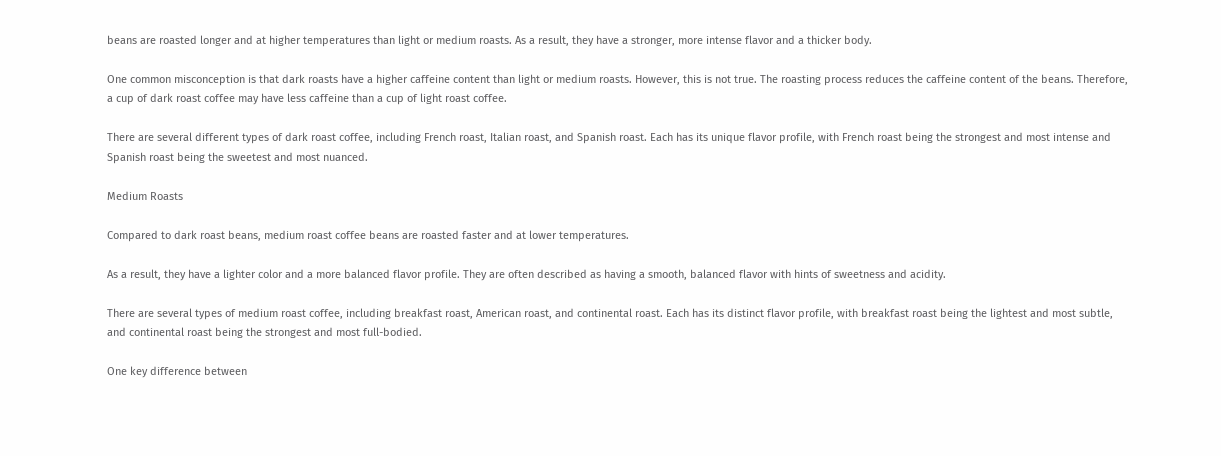beans are roasted longer and at higher temperatures than light or medium roasts. As a result, they have a stronger, more intense flavor and a thicker body.

One common misconception is that dark roasts have a higher caffeine content than light or medium roasts. However, this is not true. The roasting process reduces the caffeine content of the beans. Therefore, a cup of dark roast coffee may have less caffeine than a cup of light roast coffee.

There are several different types of dark roast coffee, including French roast, Italian roast, and Spanish roast. Each has its unique flavor profile, with French roast being the strongest and most intense and Spanish roast being the sweetest and most nuanced.

Medium Roasts

Compared to dark roast beans, medium roast coffee beans are roasted faster and at lower temperatures.

As a result, they have a lighter color and a more balanced flavor profile. They are often described as having a smooth, balanced flavor with hints of sweetness and acidity.

There are several types of medium roast coffee, including breakfast roast, American roast, and continental roast. Each has its distinct flavor profile, with breakfast roast being the lightest and most subtle, and continental roast being the strongest and most full-bodied.

One key difference between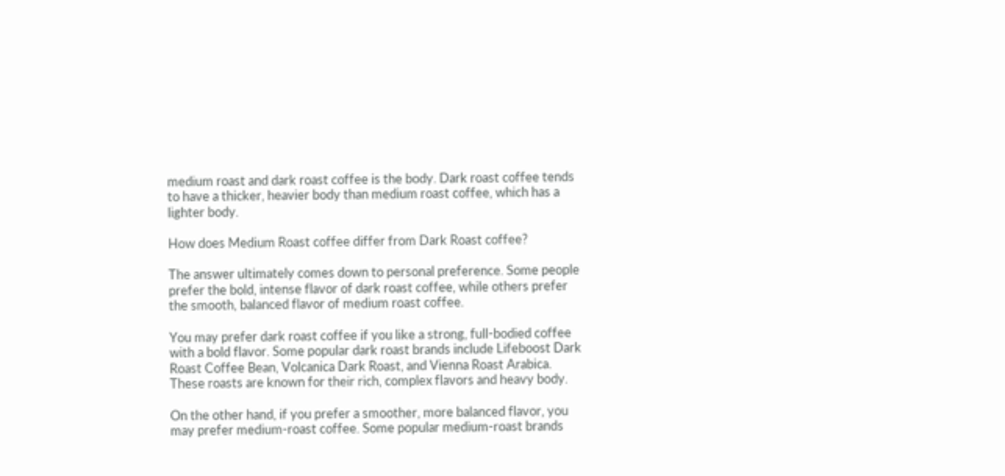medium roast and dark roast coffee is the body. Dark roast coffee tends to have a thicker, heavier body than medium roast coffee, which has a lighter body.

How does Medium Roast coffee differ from Dark Roast coffee?

The answer ultimately comes down to personal preference. Some people prefer the bold, intense flavor of dark roast coffee, while others prefer the smooth, balanced flavor of medium roast coffee.

You may prefer dark roast coffee if you like a strong, full-bodied coffee with a bold flavor. Some popular dark roast brands include Lifeboost Dark Roast Coffee Bean, Volcanica Dark Roast, and Vienna Roast Arabica. These roasts are known for their rich, complex flavors and heavy body.

On the other hand, if you prefer a smoother, more balanced flavor, you may prefer medium-roast coffee. Some popular medium-roast brands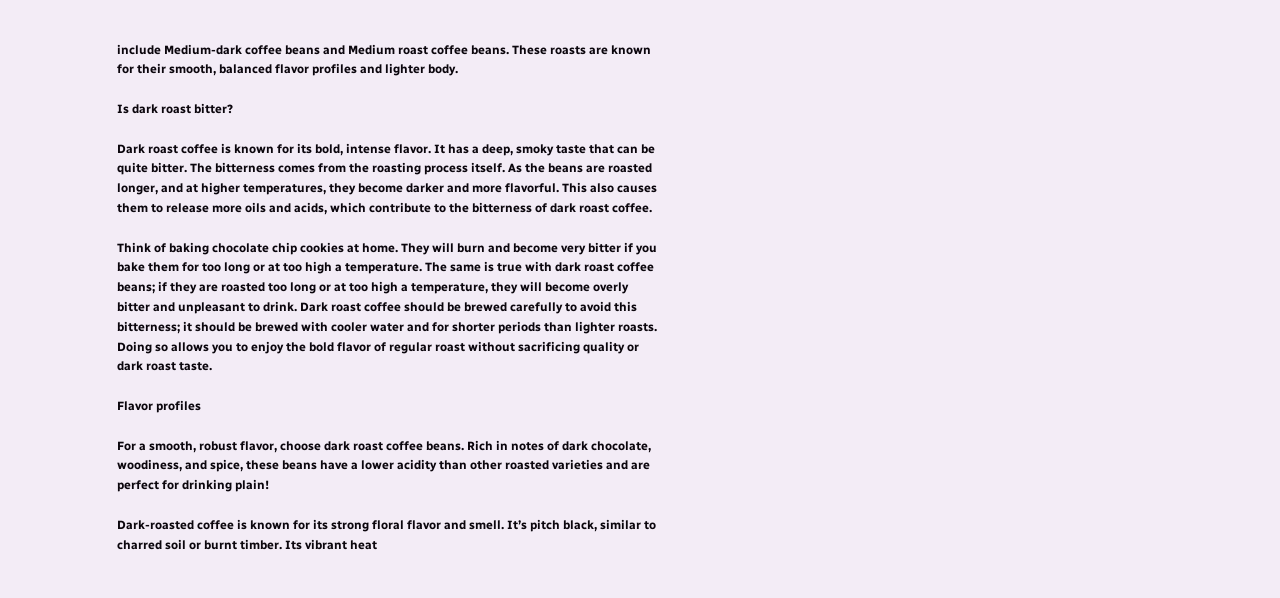include Medium-dark coffee beans and Medium roast coffee beans. These roasts are known for their smooth, balanced flavor profiles and lighter body.

Is dark roast bitter?

Dark roast coffee is known for its bold, intense flavor. It has a deep, smoky taste that can be quite bitter. The bitterness comes from the roasting process itself. As the beans are roasted longer, and at higher temperatures, they become darker and more flavorful. This also causes them to release more oils and acids, which contribute to the bitterness of dark roast coffee.

Think of baking chocolate chip cookies at home. They will burn and become very bitter if you bake them for too long or at too high a temperature. The same is true with dark roast coffee beans; if they are roasted too long or at too high a temperature, they will become overly bitter and unpleasant to drink. Dark roast coffee should be brewed carefully to avoid this bitterness; it should be brewed with cooler water and for shorter periods than lighter roasts. Doing so allows you to enjoy the bold flavor of regular roast without sacrificing quality or dark roast taste.

Flavor profiles

For a smooth, robust flavor, choose dark roast coffee beans. Rich in notes of dark chocolate, woodiness, and spice, these beans have a lower acidity than other roasted varieties and are perfect for drinking plain!

Dark-roasted coffee is known for its strong floral flavor and smell. It’s pitch black, similar to charred soil or burnt timber. Its vibrant heat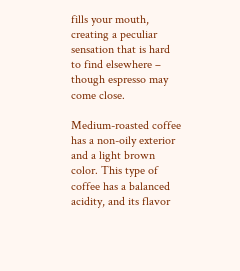fills your mouth, creating a peculiar sensation that is hard to find elsewhere – though espresso may come close.

Medium-roasted coffee has a non-oily exterior and a light brown color. This type of coffee has a balanced acidity, and its flavor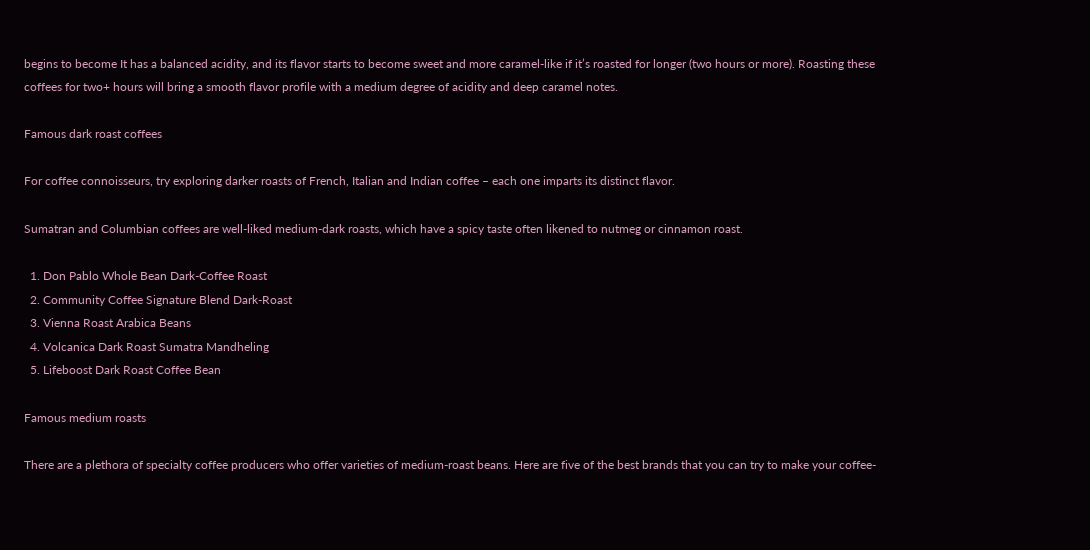begins to become It has a balanced acidity, and its flavor starts to become sweet and more caramel-like if it’s roasted for longer (two hours or more). Roasting these coffees for two+ hours will bring a smooth flavor profile with a medium degree of acidity and deep caramel notes.

Famous dark roast coffees

For coffee connoisseurs, try exploring darker roasts of French, Italian and Indian coffee – each one imparts its distinct flavor.

Sumatran and Columbian coffees are well-liked medium-dark roasts, which have a spicy taste often likened to nutmeg or cinnamon roast.

  1. Don Pablo Whole Bean Dark-Coffee Roast
  2. Community Coffee Signature Blend Dark-Roast
  3. Vienna Roast Arabica Beans
  4. Volcanica Dark Roast Sumatra Mandheling
  5. Lifeboost Dark Roast Coffee Bean

Famous medium roasts

There are a plethora of specialty coffee producers who offer varieties of medium-roast beans. Here are five of the best brands that you can try to make your coffee-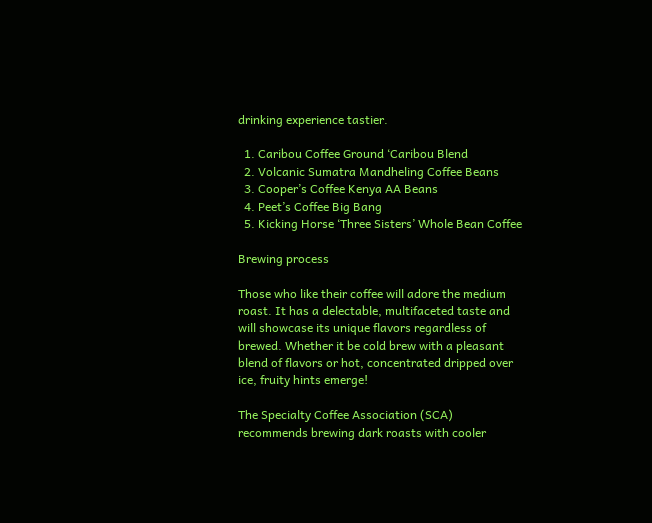drinking experience tastier.

  1. Caribou Coffee Ground ‘Caribou Blend
  2. Volcanic Sumatra Mandheling Coffee Beans
  3. Cooper’s Coffee Kenya AA Beans
  4. Peet’s Coffee Big Bang
  5. Kicking Horse ‘Three Sisters’ Whole Bean Coffee

Brewing process

Those who like their coffee will adore the medium roast. It has a delectable, multifaceted taste and will showcase its unique flavors regardless of brewed. Whether it be cold brew with a pleasant blend of flavors or hot, concentrated dripped over ice, fruity hints emerge!

The Specialty Coffee Association (SCA) recommends brewing dark roasts with cooler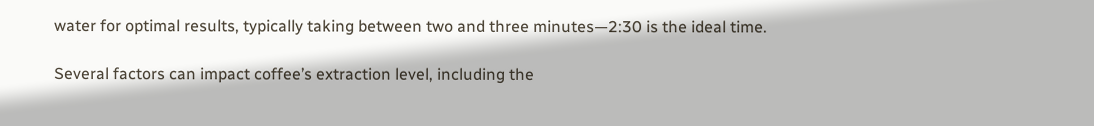water for optimal results, typically taking between two and three minutes—2:30 is the ideal time.

Several factors can impact coffee’s extraction level, including the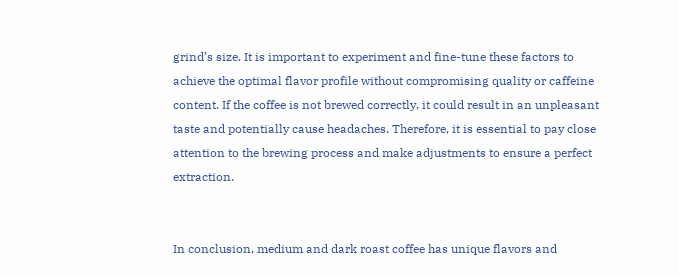grind’s size. It is important to experiment and fine-tune these factors to achieve the optimal flavor profile without compromising quality or caffeine content. If the coffee is not brewed correctly, it could result in an unpleasant taste and potentially cause headaches. Therefore, it is essential to pay close attention to the brewing process and make adjustments to ensure a perfect extraction.


In conclusion, medium and dark roast coffee has unique flavors and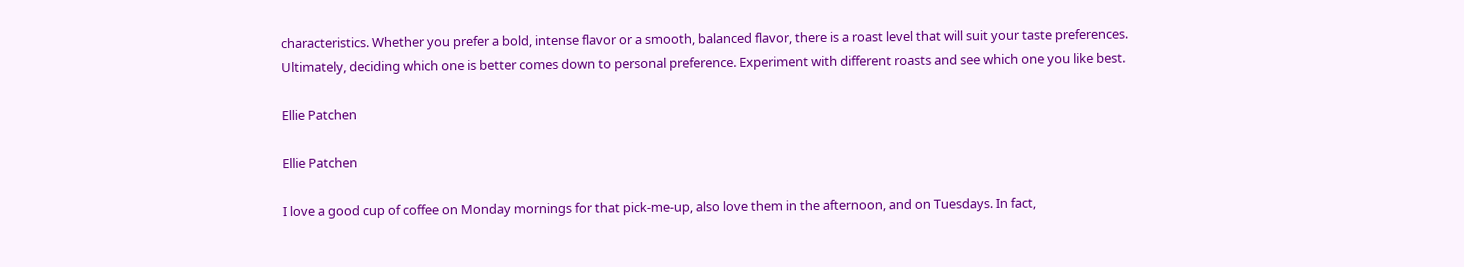characteristics. Whether you prefer a bold, intense flavor or a smooth, balanced flavor, there is a roast level that will suit your taste preferences. Ultimately, deciding which one is better comes down to personal preference. Experiment with different roasts and see which one you like best.

Ellie Patchen

Ellie Patchen

I love a good cup of coffee on Monday mornings for that pick-me-up, also love them in the afternoon, and on Tuesdays. In fact,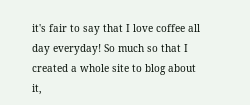it's fair to say that I love coffee all day everyday! So much so that I created a whole site to blog about it,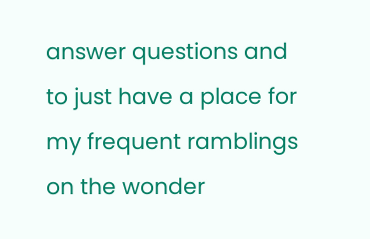answer questions and to just have a place for my frequent ramblings on the wonder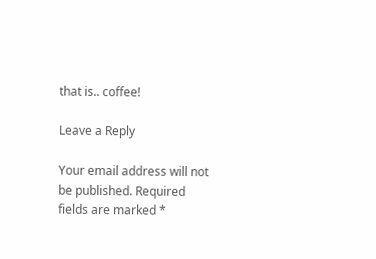that is.. coffee!

Leave a Reply

Your email address will not be published. Required fields are marked *